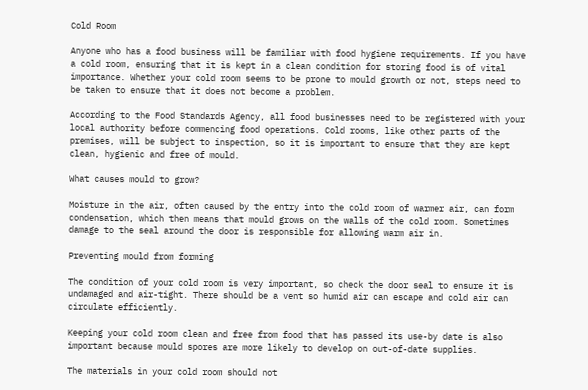Cold Room

Anyone who has a food business will be familiar with food hygiene requirements. If you have a cold room, ensuring that it is kept in a clean condition for storing food is of vital importance. Whether your cold room seems to be prone to mould growth or not, steps need to be taken to ensure that it does not become a problem.

According to the Food Standards Agency, all food businesses need to be registered with your local authority before commencing food operations. Cold rooms, like other parts of the premises, will be subject to inspection, so it is important to ensure that they are kept clean, hygienic and free of mould.

What causes mould to grow?

Moisture in the air, often caused by the entry into the cold room of warmer air, can form condensation, which then means that mould grows on the walls of the cold room. Sometimes damage to the seal around the door is responsible for allowing warm air in.

Preventing mould from forming

The condition of your cold room is very important, so check the door seal to ensure it is undamaged and air-tight. There should be a vent so humid air can escape and cold air can circulate efficiently.

Keeping your cold room clean and free from food that has passed its use-by date is also important because mould spores are more likely to develop on out-of-date supplies.

The materials in your cold room should not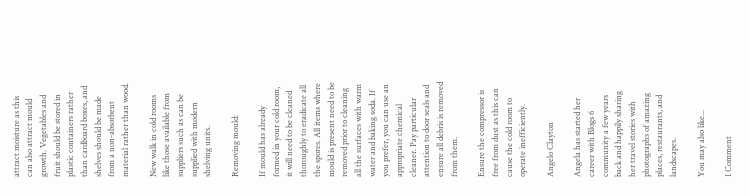attract moisture as this can also attract mould growth. Vegetables and fruit should be stored in plastic containers rather than cardboard boxes, and shelves should be made from a non-absorbent material rather than wood.

New walk in cold rooms like those available from suppliers such as can be supplied with modern shelving units.

Removing mould:

If mould has already formed in your cold room, it will need to be cleaned thoroughly to eradicate all the spores. All items where mould is present need to be removed prior to cleaning all the surfaces with warm water and baking soda. If you prefer, you can use an appropriate chemical cleaner. Pay particular attention to door seals and ensure all debris is removed from them.

Ensure the compressor is free from dust as this can cause the cold room to operate inefficiently.

Angelo Clayton

Angela has started her career with Blogs 6 community a few years back and happily sharing her travel stories with photographs of amazing places, restaurants, and landscapes.

You may also like...

1 Comment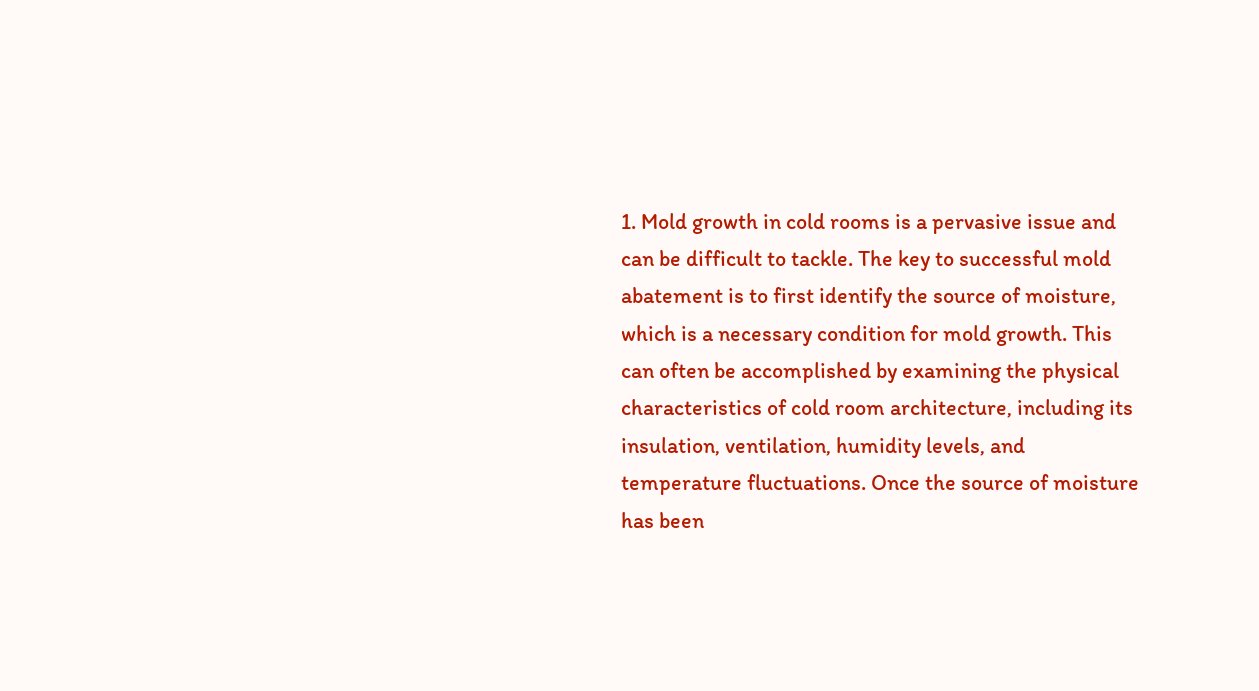1. Mold growth in cold rooms is a pervasive issue and can be difficult to tackle. The key to successful mold abatement is to first identify the source of moisture, which is a necessary condition for mold growth. This can often be accomplished by examining the physical characteristics of cold room architecture, including its insulation, ventilation, humidity levels, and temperature fluctuations. Once the source of moisture has been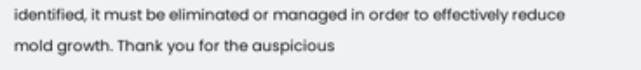identified, it must be eliminated or managed in order to effectively reduce mold growth. Thank you for the auspicious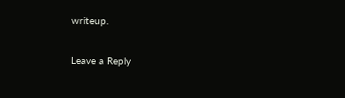writeup.

Leave a Reply